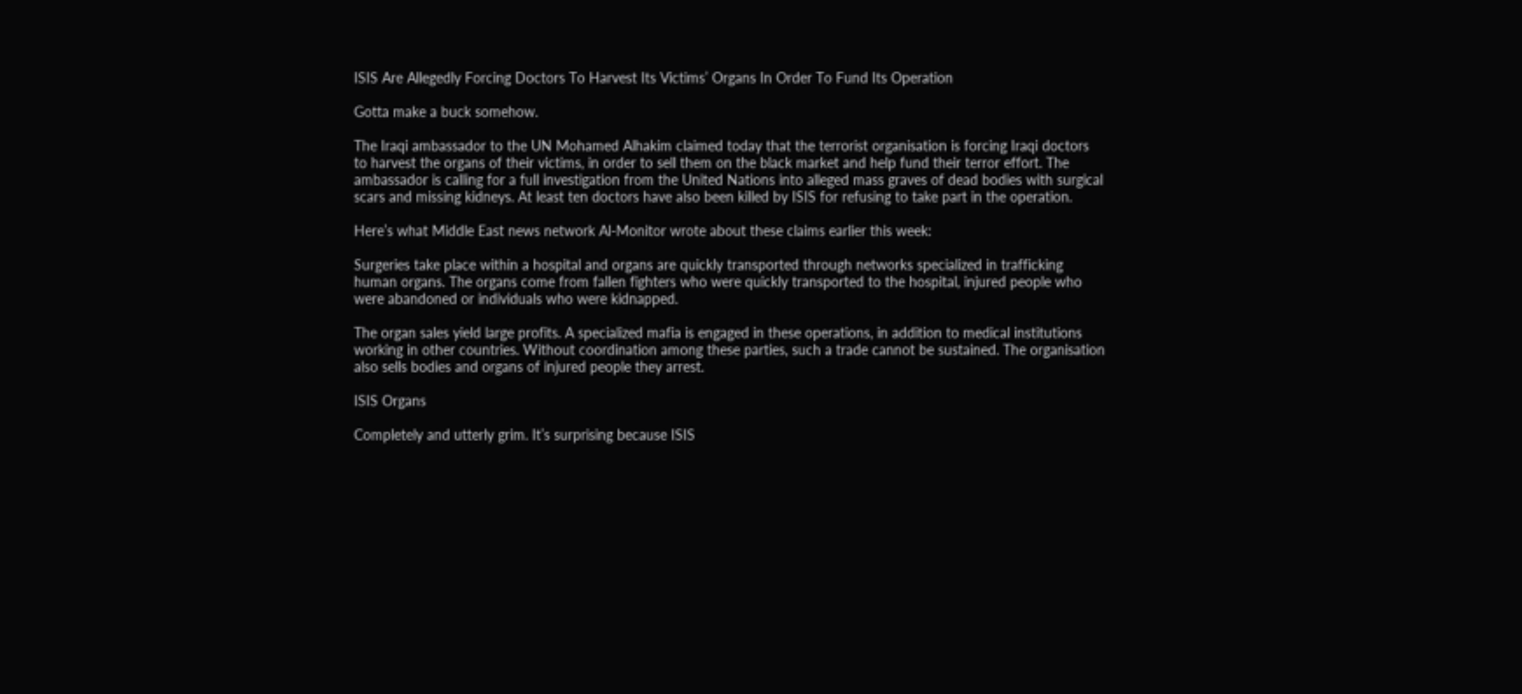ISIS Are Allegedly Forcing Doctors To Harvest Its Victims’ Organs In Order To Fund Its Operation

Gotta make a buck somehow.

The Iraqi ambassador to the UN Mohamed Alhakim claimed today that the terrorist organisation is forcing Iraqi doctors to harvest the organs of their victims, in order to sell them on the black market and help fund their terror effort. The ambassador is calling for a full investigation from the United Nations into alleged mass graves of dead bodies with surgical scars and missing kidneys. At least ten doctors have also been killed by ISIS for refusing to take part in the operation.

Here’s what Middle East news network Al-Monitor wrote about these claims earlier this week:

Surgeries take place within a hospital and organs are quickly transported through networks specialized in trafficking human organs. The organs come from fallen fighters who were quickly transported to the hospital, injured people who were abandoned or individuals who were kidnapped.

The organ sales yield large profits. A specialized mafia is engaged in these operations, in addition to medical institutions working in other countries. Without coordination among these parties, such a trade cannot be sustained. The organisation also sells bodies and organs of injured people they arrest.

ISIS Organs

Completely and utterly grim. It’s surprising because ISIS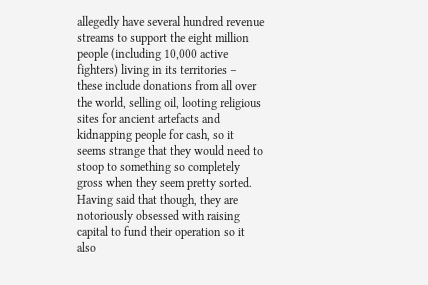allegedly have several hundred revenue streams to support the eight million people (including 10,000 active fighters) living in its territories – these include donations from all over the world, selling oil, looting religious sites for ancient artefacts and kidnapping people for cash, so it seems strange that they would need to stoop to something so completely gross when they seem pretty sorted. Having said that though, they are notoriously obsessed with raising capital to fund their operation so it also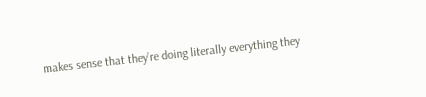makes sense that they’re doing literally everything they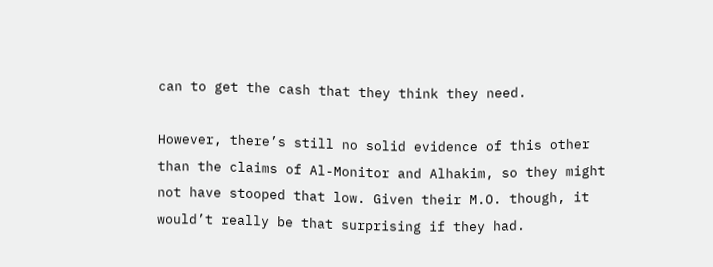can to get the cash that they think they need.

However, there’s still no solid evidence of this other than the claims of Al-Monitor and Alhakim, so they might not have stooped that low. Given their M.O. though, it would’t really be that surprising if they had.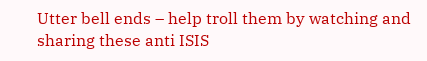Utter bell ends – help troll them by watching and sharing these anti ISIS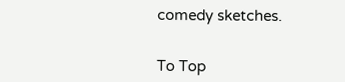comedy sketches.


To Top